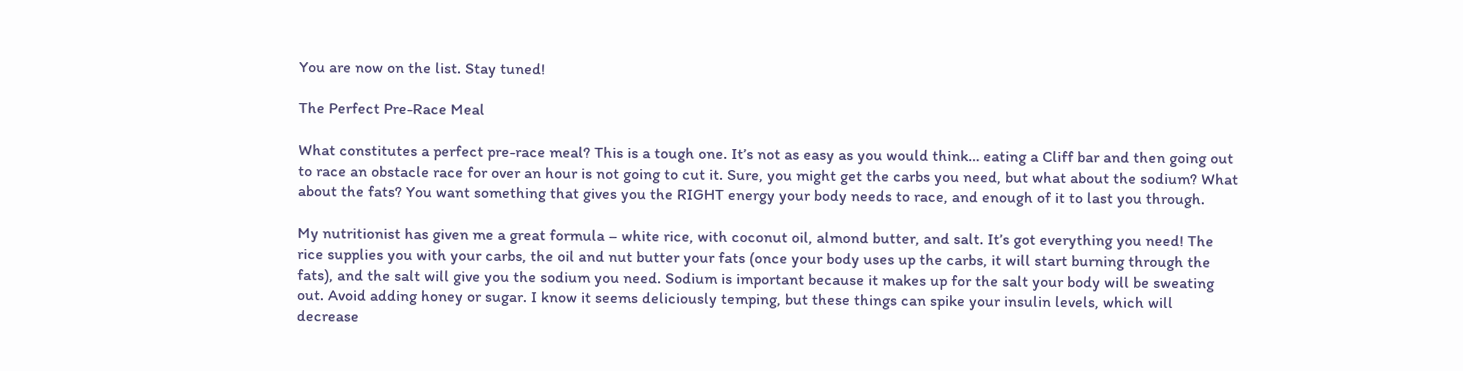You are now on the list. Stay tuned!

The Perfect Pre-Race Meal

What constitutes a perfect pre-race meal? This is a tough one. It’s not as easy as you would think… eating a Cliff bar and then going out to race an obstacle race for over an hour is not going to cut it. Sure, you might get the carbs you need, but what about the sodium? What about the fats? You want something that gives you the RIGHT energy your body needs to race, and enough of it to last you through.

My nutritionist has given me a great formula – white rice, with coconut oil, almond butter, and salt. It’s got everything you need! The rice supplies you with your carbs, the oil and nut butter your fats (once your body uses up the carbs, it will start burning through the fats), and the salt will give you the sodium you need. Sodium is important because it makes up for the salt your body will be sweating out. Avoid adding honey or sugar. I know it seems deliciously temping, but these things can spike your insulin levels, which will decrease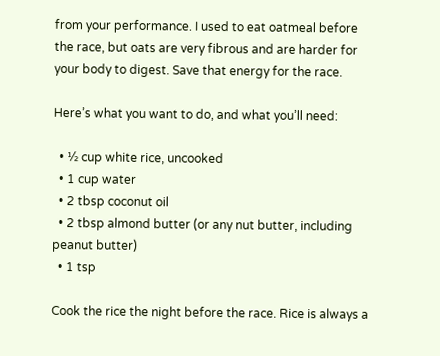from your performance. I used to eat oatmeal before the race, but oats are very fibrous and are harder for your body to digest. Save that energy for the race.

Here’s what you want to do, and what you’ll need:

  • ½ cup white rice, uncooked
  • 1 cup water
  • 2 tbsp coconut oil
  • 2 tbsp almond butter (or any nut butter, including peanut butter)
  • 1 tsp

Cook the rice the night before the race. Rice is always a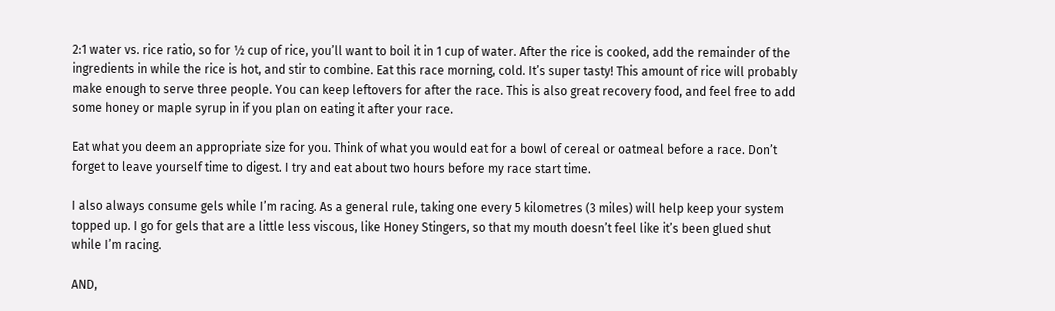2:1 water vs. rice ratio, so for ½ cup of rice, you’ll want to boil it in 1 cup of water. After the rice is cooked, add the remainder of the ingredients in while the rice is hot, and stir to combine. Eat this race morning, cold. It’s super tasty! This amount of rice will probably make enough to serve three people. You can keep leftovers for after the race. This is also great recovery food, and feel free to add some honey or maple syrup in if you plan on eating it after your race.

Eat what you deem an appropriate size for you. Think of what you would eat for a bowl of cereal or oatmeal before a race. Don’t forget to leave yourself time to digest. I try and eat about two hours before my race start time.

I also always consume gels while I’m racing. As a general rule, taking one every 5 kilometres (3 miles) will help keep your system topped up. I go for gels that are a little less viscous, like Honey Stingers, so that my mouth doesn’t feel like it’s been glued shut while I’m racing.

AND,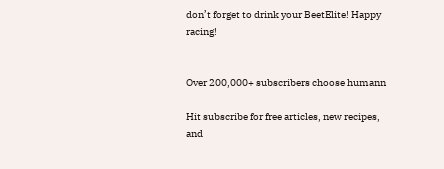don’t forget to drink your BeetElite! Happy racing!


Over 200,000+ subscribers choose humann

Hit subscribe for free articles, new recipes, and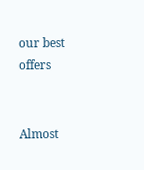our best offers


Almost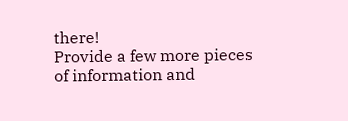there!
Provide a few more pieces of information and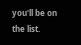you'll be on the list.